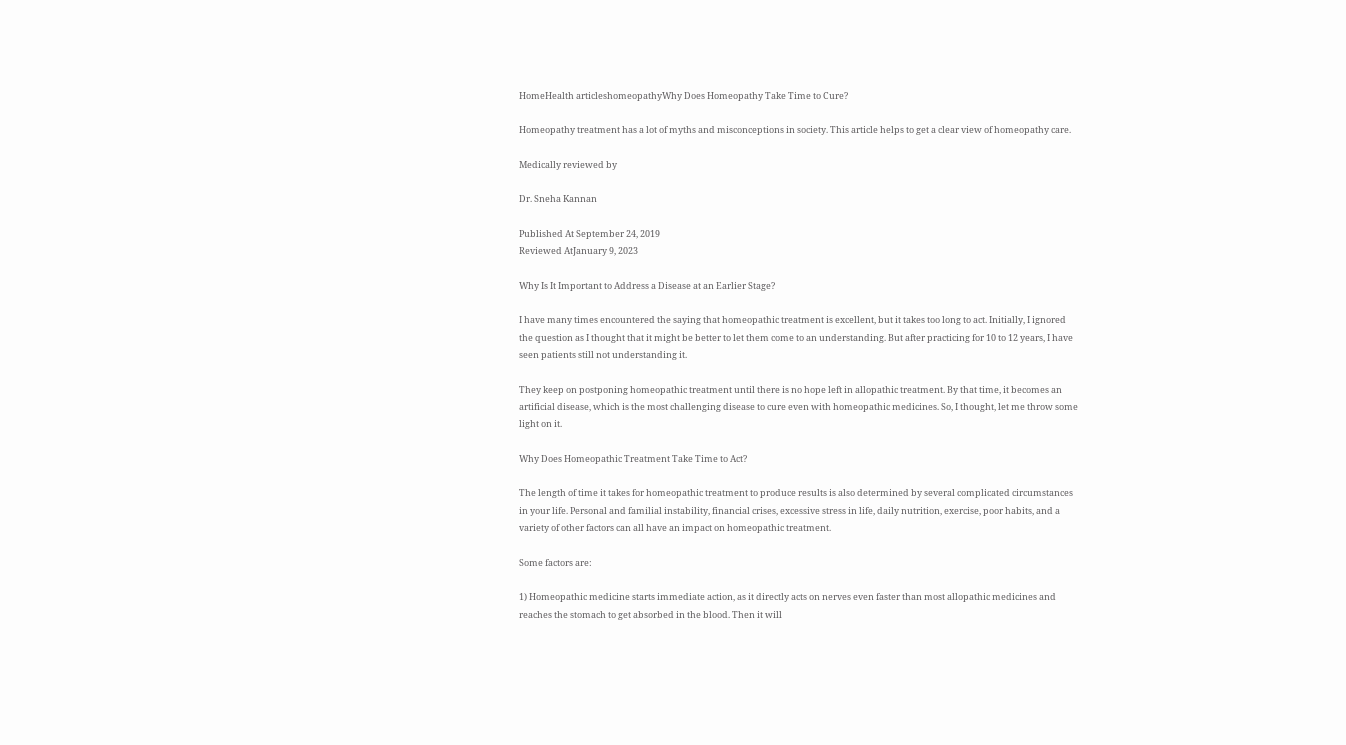HomeHealth articleshomeopathyWhy Does Homeopathy Take Time to Cure?

Homeopathy treatment has a lot of myths and misconceptions in society. This article helps to get a clear view of homeopathy care.

Medically reviewed by

Dr. Sneha Kannan

Published At September 24, 2019
Reviewed AtJanuary 9, 2023

Why Is It Important to Address a Disease at an Earlier Stage?

I have many times encountered the saying that homeopathic treatment is excellent, but it takes too long to act. Initially, I ignored the question as I thought that it might be better to let them come to an understanding. But after practicing for 10 to 12 years, I have seen patients still not understanding it.

They keep on postponing homeopathic treatment until there is no hope left in allopathic treatment. By that time, it becomes an artificial disease, which is the most challenging disease to cure even with homeopathic medicines. So, I thought, let me throw some light on it.

Why Does Homeopathic Treatment Take Time to Act?

The length of time it takes for homeopathic treatment to produce results is also determined by several complicated circumstances in your life. Personal and familial instability, financial crises, excessive stress in life, daily nutrition, exercise, poor habits, and a variety of other factors can all have an impact on homeopathic treatment.

Some factors are:

1) Homeopathic medicine starts immediate action, as it directly acts on nerves even faster than most allopathic medicines and reaches the stomach to get absorbed in the blood. Then it will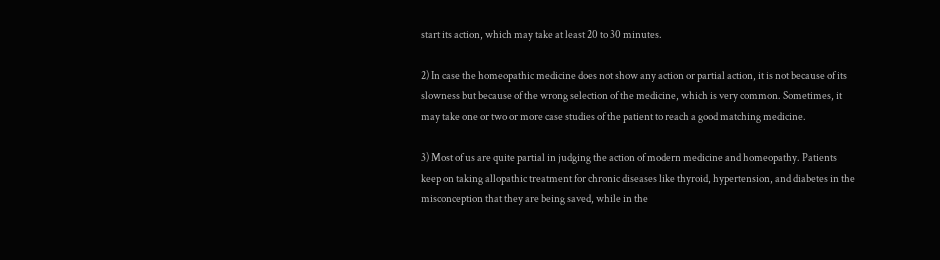start its action, which may take at least 20 to 30 minutes.

2) In case the homeopathic medicine does not show any action or partial action, it is not because of its slowness but because of the wrong selection of the medicine, which is very common. Sometimes, it may take one or two or more case studies of the patient to reach a good matching medicine.

3) Most of us are quite partial in judging the action of modern medicine and homeopathy. Patients keep on taking allopathic treatment for chronic diseases like thyroid, hypertension, and diabetes in the misconception that they are being saved, while in the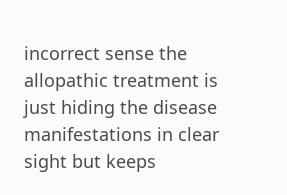incorrect sense the allopathic treatment is just hiding the disease manifestations in clear sight but keeps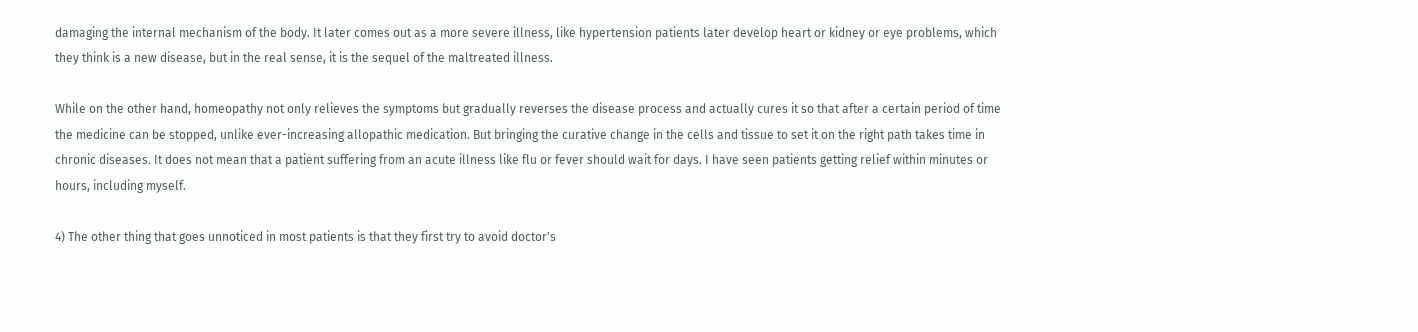damaging the internal mechanism of the body. It later comes out as a more severe illness, like hypertension patients later develop heart or kidney or eye problems, which they think is a new disease, but in the real sense, it is the sequel of the maltreated illness.

While on the other hand, homeopathy not only relieves the symptoms but gradually reverses the disease process and actually cures it so that after a certain period of time the medicine can be stopped, unlike ever-increasing allopathic medication. But bringing the curative change in the cells and tissue to set it on the right path takes time in chronic diseases. It does not mean that a patient suffering from an acute illness like flu or fever should wait for days. I have seen patients getting relief within minutes or hours, including myself.

4) The other thing that goes unnoticed in most patients is that they first try to avoid doctor's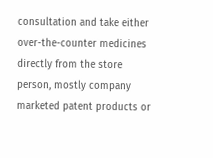consultation and take either over-the-counter medicines directly from the store person, mostly company marketed patent products or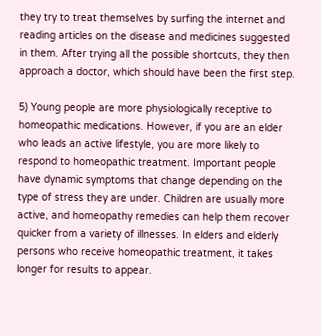they try to treat themselves by surfing the internet and reading articles on the disease and medicines suggested in them. After trying all the possible shortcuts, they then approach a doctor, which should have been the first step.

5) Young people are more physiologically receptive to homeopathic medications. However, if you are an elder who leads an active lifestyle, you are more likely to respond to homeopathic treatment. Important people have dynamic symptoms that change depending on the type of stress they are under. Children are usually more active, and homeopathy remedies can help them recover quicker from a variety of illnesses. In elders and elderly persons who receive homeopathic treatment, it takes longer for results to appear.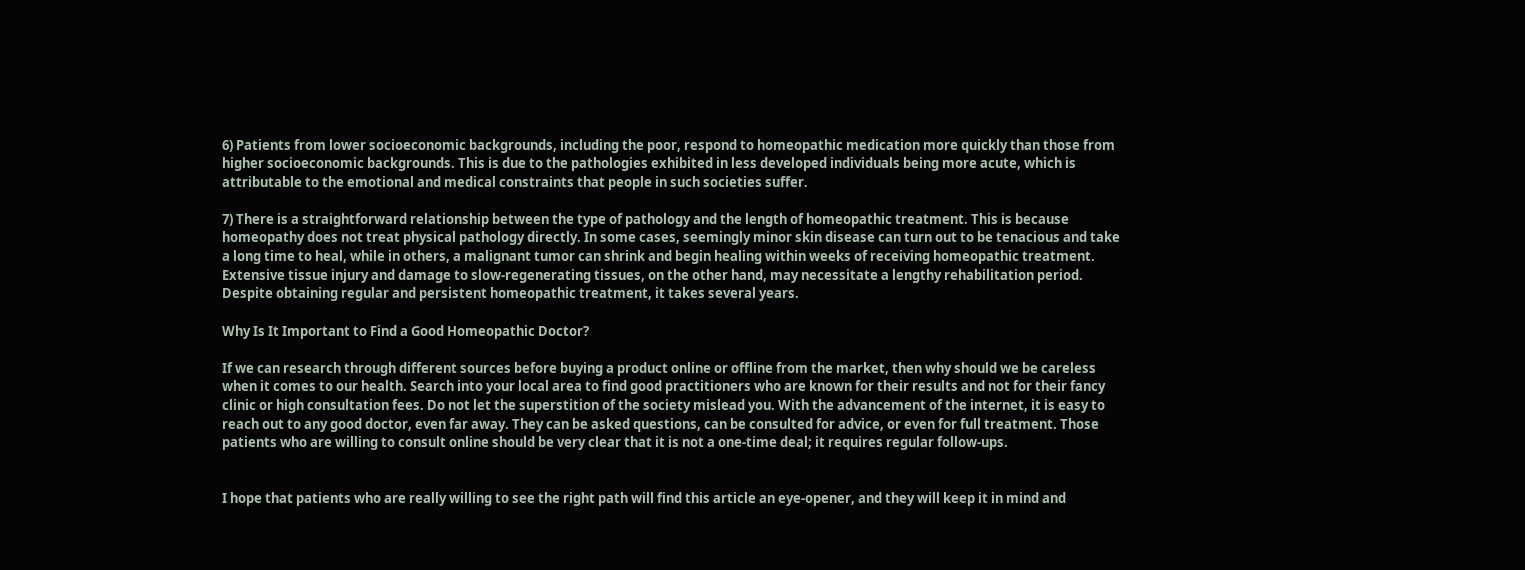6) Patients from lower socioeconomic backgrounds, including the poor, respond to homeopathic medication more quickly than those from higher socioeconomic backgrounds. This is due to the pathologies exhibited in less developed individuals being more acute, which is attributable to the emotional and medical constraints that people in such societies suffer.

7) There is a straightforward relationship between the type of pathology and the length of homeopathic treatment. This is because homeopathy does not treat physical pathology directly. In some cases, seemingly minor skin disease can turn out to be tenacious and take a long time to heal, while in others, a malignant tumor can shrink and begin healing within weeks of receiving homeopathic treatment. Extensive tissue injury and damage to slow-regenerating tissues, on the other hand, may necessitate a lengthy rehabilitation period. Despite obtaining regular and persistent homeopathic treatment, it takes several years.

Why Is It Important to Find a Good Homeopathic Doctor?

If we can research through different sources before buying a product online or offline from the market, then why should we be careless when it comes to our health. Search into your local area to find good practitioners who are known for their results and not for their fancy clinic or high consultation fees. Do not let the superstition of the society mislead you. With the advancement of the internet, it is easy to reach out to any good doctor, even far away. They can be asked questions, can be consulted for advice, or even for full treatment. Those patients who are willing to consult online should be very clear that it is not a one-time deal; it requires regular follow-ups.


I hope that patients who are really willing to see the right path will find this article an eye-opener, and they will keep it in mind and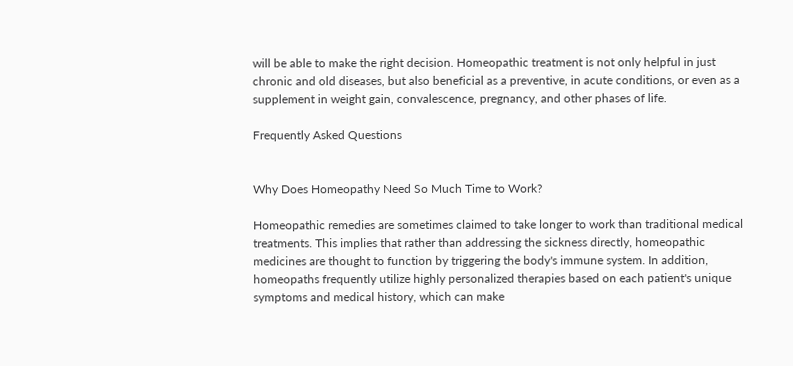will be able to make the right decision. Homeopathic treatment is not only helpful in just chronic and old diseases, but also beneficial as a preventive, in acute conditions, or even as a supplement in weight gain, convalescence, pregnancy, and other phases of life.

Frequently Asked Questions


Why Does Homeopathy Need So Much Time to Work?

Homeopathic remedies are sometimes claimed to take longer to work than traditional medical treatments. This implies that rather than addressing the sickness directly, homeopathic medicines are thought to function by triggering the body's immune system. In addition, homeopaths frequently utilize highly personalized therapies based on each patient's unique symptoms and medical history, which can make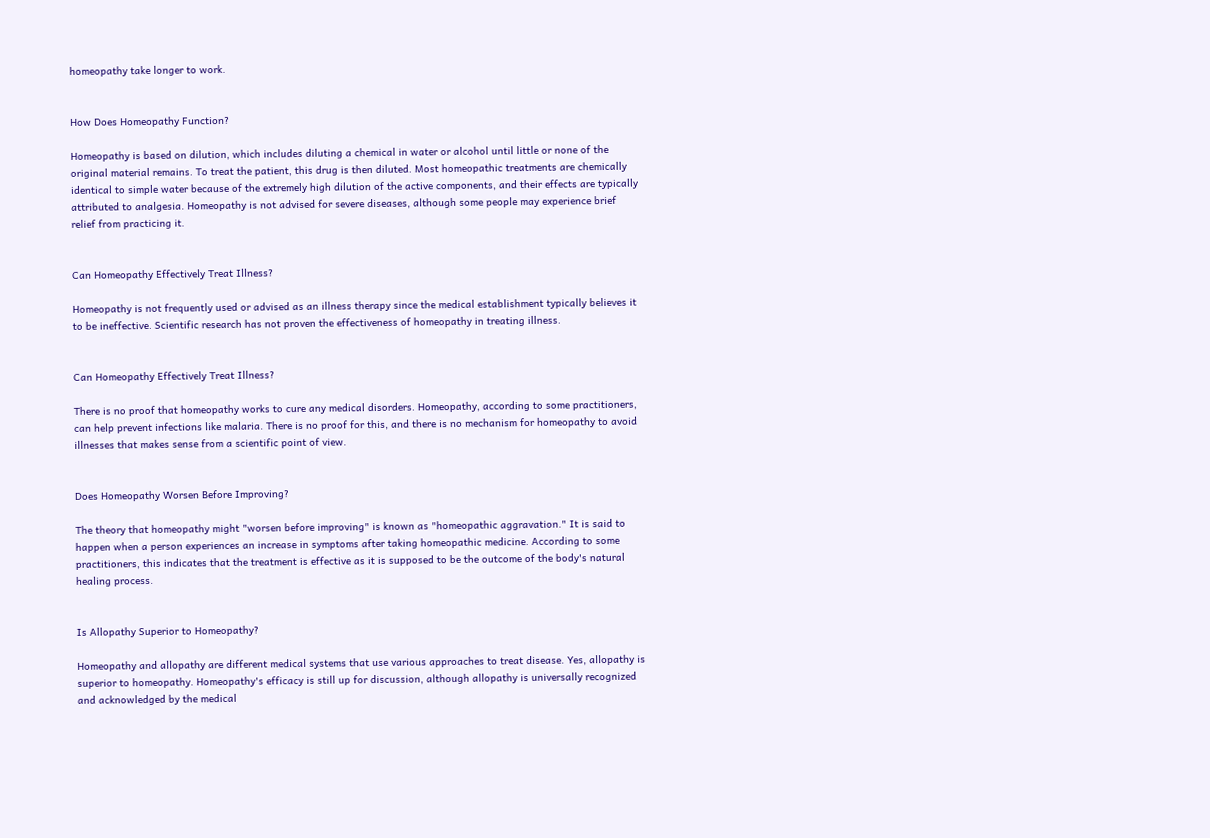homeopathy take longer to work.


How Does Homeopathy Function?

Homeopathy is based on dilution, which includes diluting a chemical in water or alcohol until little or none of the original material remains. To treat the patient, this drug is then diluted. Most homeopathic treatments are chemically identical to simple water because of the extremely high dilution of the active components, and their effects are typically attributed to analgesia. Homeopathy is not advised for severe diseases, although some people may experience brief relief from practicing it.


Can Homeopathy Effectively Treat Illness?

Homeopathy is not frequently used or advised as an illness therapy since the medical establishment typically believes it to be ineffective. Scientific research has not proven the effectiveness of homeopathy in treating illness.


Can Homeopathy Effectively Treat Illness?

There is no proof that homeopathy works to cure any medical disorders. Homeopathy, according to some practitioners, can help prevent infections like malaria. There is no proof for this, and there is no mechanism for homeopathy to avoid illnesses that makes sense from a scientific point of view.


Does Homeopathy Worsen Before Improving?

The theory that homeopathy might "worsen before improving" is known as "homeopathic aggravation." It is said to happen when a person experiences an increase in symptoms after taking homeopathic medicine. According to some practitioners, this indicates that the treatment is effective as it is supposed to be the outcome of the body's natural healing process.


Is Allopathy Superior to Homeopathy?

Homeopathy and allopathy are different medical systems that use various approaches to treat disease. Yes, allopathy is superior to homeopathy. Homeopathy's efficacy is still up for discussion, although allopathy is universally recognized and acknowledged by the medical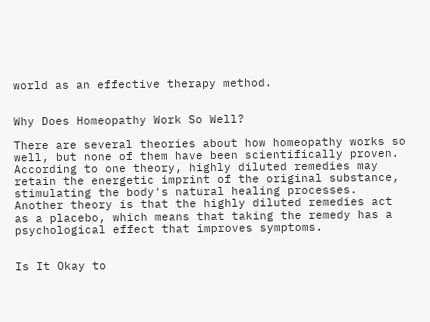world as an effective therapy method.


Why Does Homeopathy Work So Well?

There are several theories about how homeopathy works so well, but none of them have been scientifically proven. According to one theory, highly diluted remedies may retain the energetic imprint of the original substance, stimulating the body's natural healing processes. Another theory is that the highly diluted remedies act as a placebo, which means that taking the remedy has a psychological effect that improves symptoms.


Is It Okay to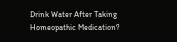Drink Water After Taking Homeopathic Medication?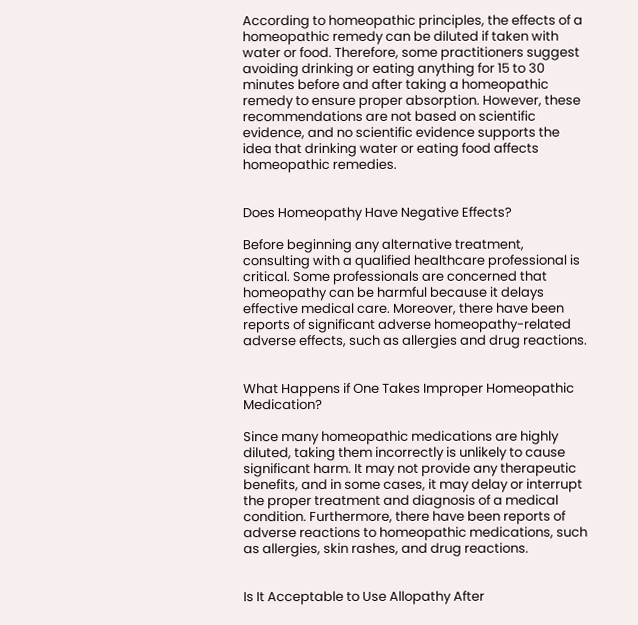According to homeopathic principles, the effects of a homeopathic remedy can be diluted if taken with water or food. Therefore, some practitioners suggest avoiding drinking or eating anything for 15 to 30 minutes before and after taking a homeopathic remedy to ensure proper absorption. However, these recommendations are not based on scientific evidence, and no scientific evidence supports the idea that drinking water or eating food affects homeopathic remedies.


Does Homeopathy Have Negative Effects?

Before beginning any alternative treatment, consulting with a qualified healthcare professional is critical. Some professionals are concerned that homeopathy can be harmful because it delays effective medical care. Moreover, there have been reports of significant adverse homeopathy-related adverse effects, such as allergies and drug reactions.


What Happens if One Takes Improper Homeopathic Medication?

Since many homeopathic medications are highly diluted, taking them incorrectly is unlikely to cause significant harm. It may not provide any therapeutic benefits, and in some cases, it may delay or interrupt the proper treatment and diagnosis of a medical condition. Furthermore, there have been reports of adverse reactions to homeopathic medications, such as allergies, skin rashes, and drug reactions.


Is It Acceptable to Use Allopathy After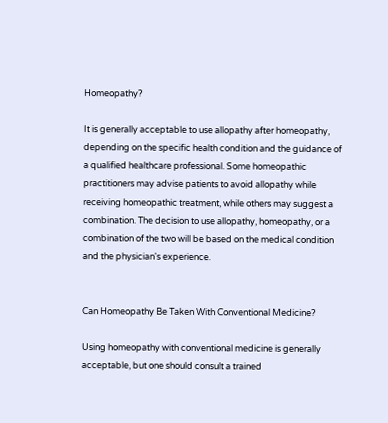Homeopathy?

It is generally acceptable to use allopathy after homeopathy, depending on the specific health condition and the guidance of a qualified healthcare professional. Some homeopathic practitioners may advise patients to avoid allopathy while receiving homeopathic treatment, while others may suggest a combination. The decision to use allopathy, homeopathy, or a combination of the two will be based on the medical condition and the physician's experience.


Can Homeopathy Be Taken With Conventional Medicine?

Using homeopathy with conventional medicine is generally acceptable, but one should consult a trained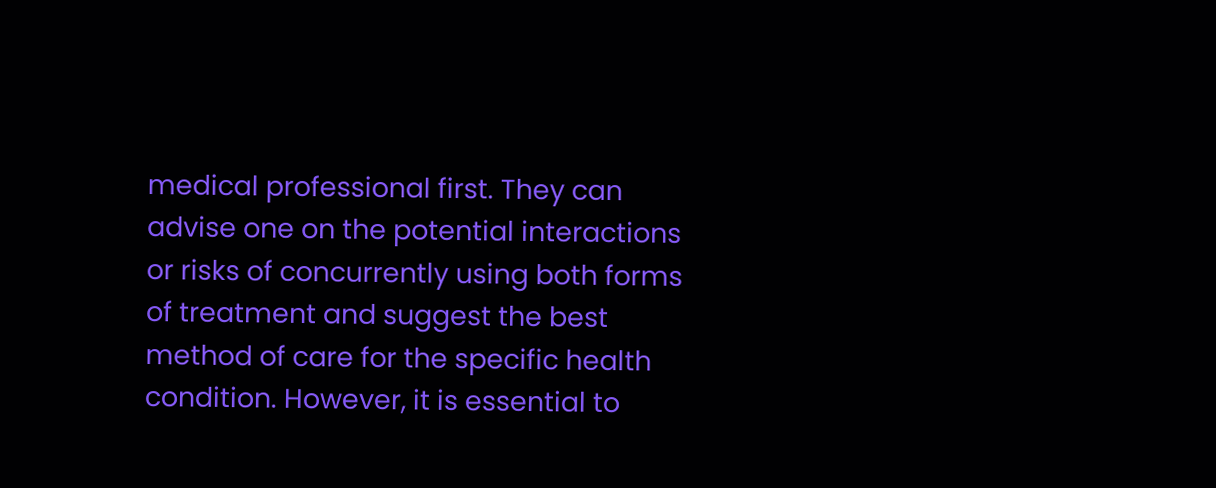medical professional first. They can advise one on the potential interactions or risks of concurrently using both forms of treatment and suggest the best method of care for the specific health condition. However, it is essential to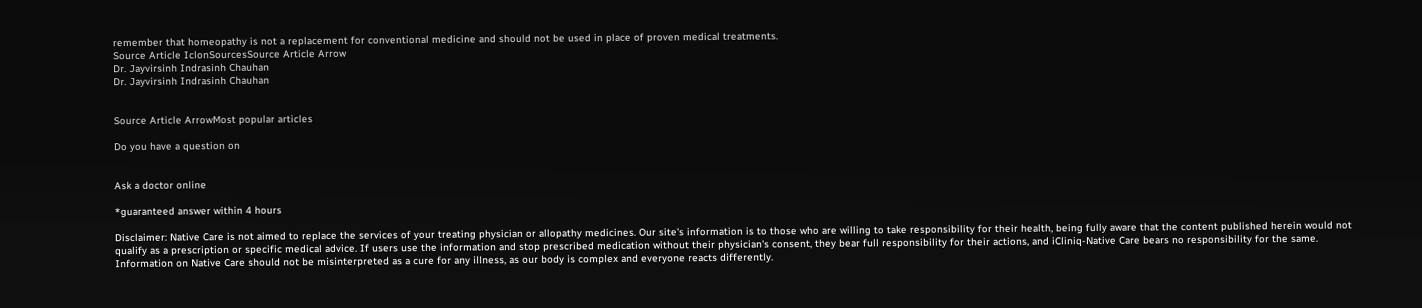remember that homeopathy is not a replacement for conventional medicine and should not be used in place of proven medical treatments.
Source Article IclonSourcesSource Article Arrow
Dr. Jayvirsinh Indrasinh Chauhan
Dr. Jayvirsinh Indrasinh Chauhan


Source Article ArrowMost popular articles

Do you have a question on


Ask a doctor online

*guaranteed answer within 4 hours

Disclaimer: Native Care is not aimed to replace the services of your treating physician or allopathy medicines. Our site's information is to those who are willing to take responsibility for their health, being fully aware that the content published herein would not qualify as a prescription or specific medical advice. If users use the information and stop prescribed medication without their physician's consent, they bear full responsibility for their actions, and iCliniq-Native Care bears no responsibility for the same. Information on Native Care should not be misinterpreted as a cure for any illness, as our body is complex and everyone reacts differently.